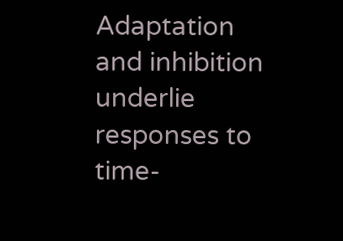Adaptation and inhibition underlie responses to time-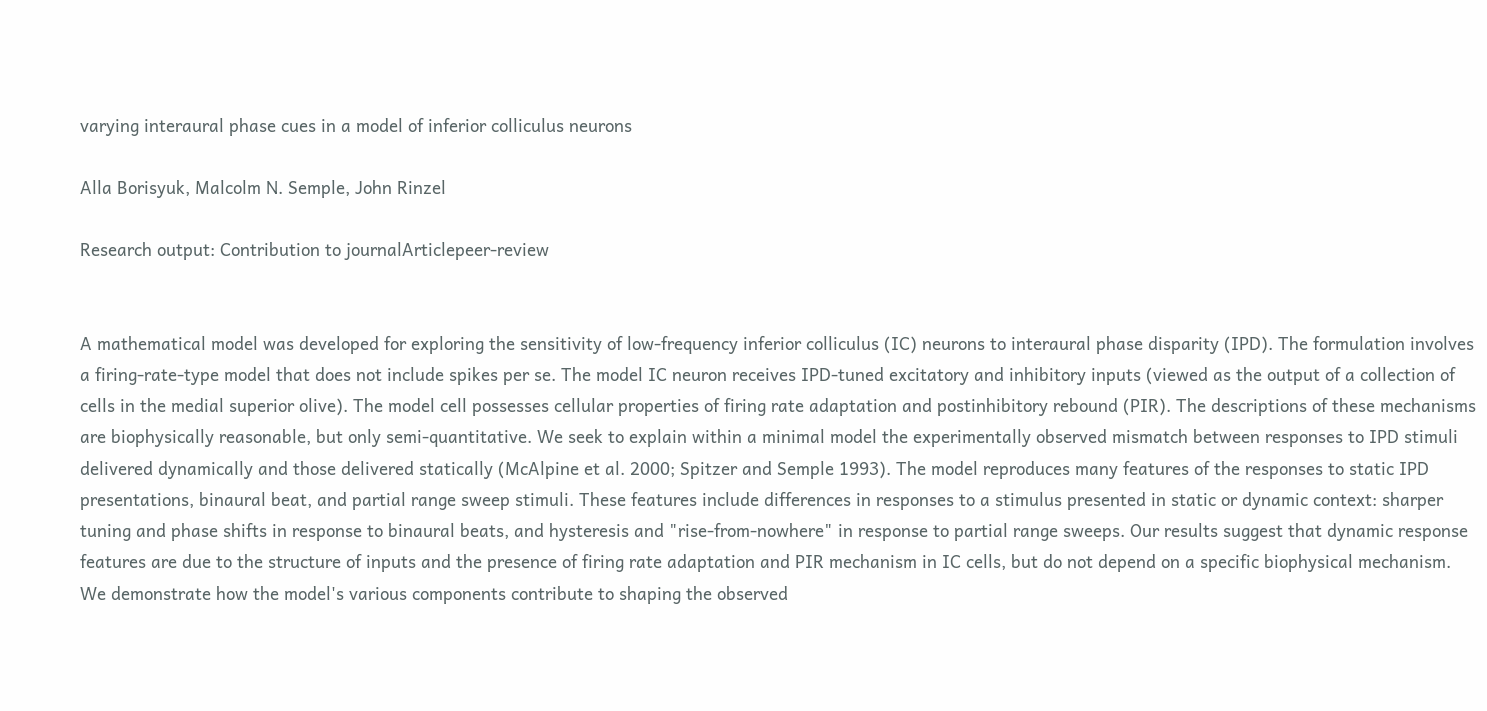varying interaural phase cues in a model of inferior colliculus neurons

Alla Borisyuk, Malcolm N. Semple, John Rinzel

Research output: Contribution to journalArticlepeer-review


A mathematical model was developed for exploring the sensitivity of low-frequency inferior colliculus (IC) neurons to interaural phase disparity (IPD). The formulation involves a firing-rate-type model that does not include spikes per se. The model IC neuron receives IPD-tuned excitatory and inhibitory inputs (viewed as the output of a collection of cells in the medial superior olive). The model cell possesses cellular properties of firing rate adaptation and postinhibitory rebound (PIR). The descriptions of these mechanisms are biophysically reasonable, but only semi-quantitative. We seek to explain within a minimal model the experimentally observed mismatch between responses to IPD stimuli delivered dynamically and those delivered statically (McAlpine et al. 2000; Spitzer and Semple 1993). The model reproduces many features of the responses to static IPD presentations, binaural beat, and partial range sweep stimuli. These features include differences in responses to a stimulus presented in static or dynamic context: sharper tuning and phase shifts in response to binaural beats, and hysteresis and "rise-from-nowhere" in response to partial range sweeps. Our results suggest that dynamic response features are due to the structure of inputs and the presence of firing rate adaptation and PIR mechanism in IC cells, but do not depend on a specific biophysical mechanism. We demonstrate how the model's various components contribute to shaping the observed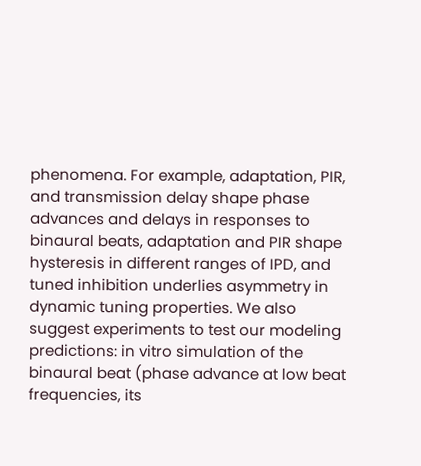phenomena. For example, adaptation, PIR, and transmission delay shape phase advances and delays in responses to binaural beats, adaptation and PIR shape hysteresis in different ranges of IPD, and tuned inhibition underlies asymmetry in dynamic tuning properties. We also suggest experiments to test our modeling predictions: in vitro simulation of the binaural beat (phase advance at low beat frequencies, its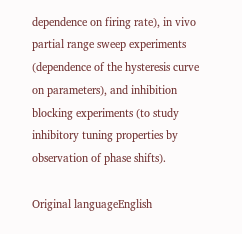dependence on firing rate), in vivo partial range sweep experiments (dependence of the hysteresis curve on parameters), and inhibition blocking experiments (to study inhibitory tuning properties by observation of phase shifts).

Original languageEnglish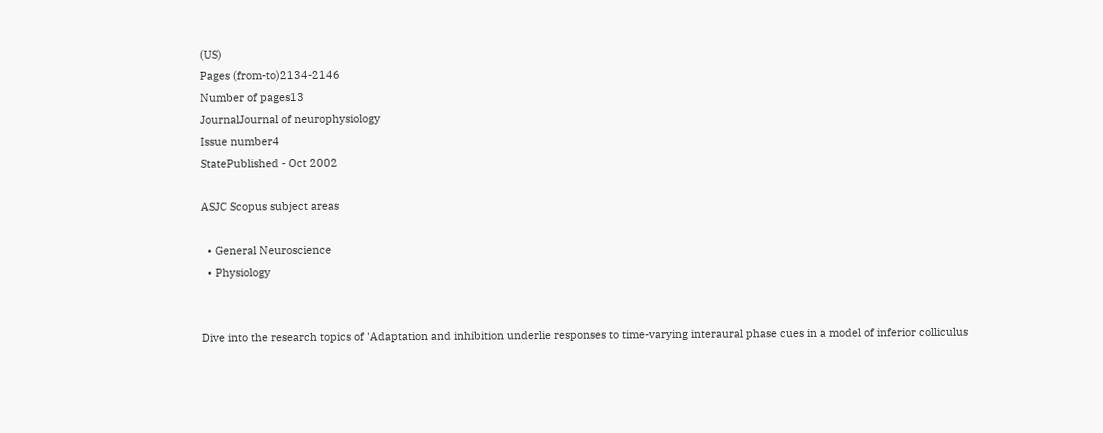(US)
Pages (from-to)2134-2146
Number of pages13
JournalJournal of neurophysiology
Issue number4
StatePublished - Oct 2002

ASJC Scopus subject areas

  • General Neuroscience
  • Physiology


Dive into the research topics of 'Adaptation and inhibition underlie responses to time-varying interaural phase cues in a model of inferior colliculus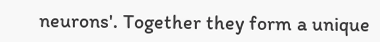neurons'. Together they form a unique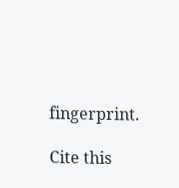fingerprint.

Cite this